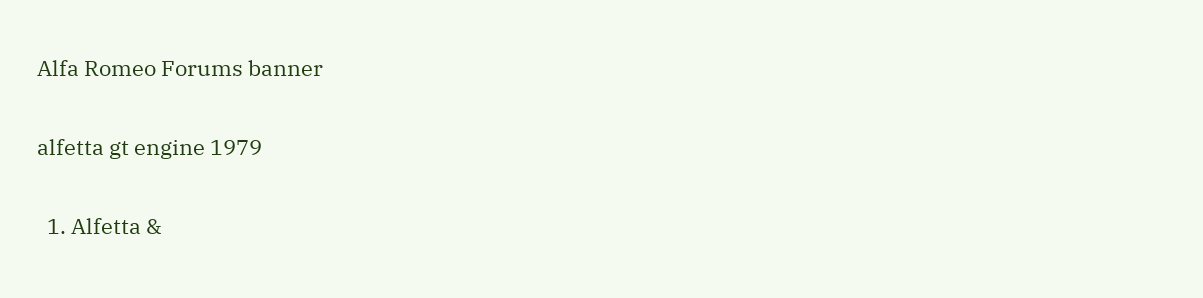Alfa Romeo Forums banner

alfetta gt engine 1979

  1. Alfetta &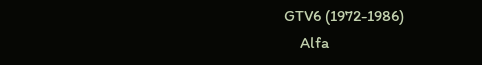GTV6 (1972-1986)
    Alfa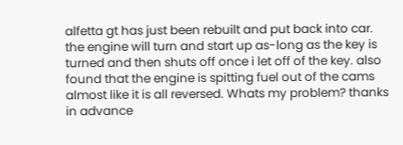alfetta gt has just been rebuilt and put back into car. the engine will turn and start up as-long as the key is turned and then shuts off once i let off of the key. also found that the engine is spitting fuel out of the cams almost like it is all reversed. Whats my problem? thanks in advance